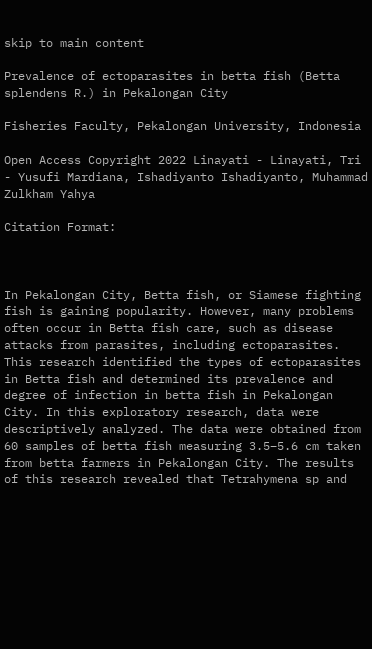skip to main content

Prevalence of ectoparasites in betta fish (Betta splendens R.) in Pekalongan City

Fisheries Faculty, Pekalongan University, Indonesia

Open Access Copyright 2022 Linayati - Linayati, Tri - Yusufi Mardiana, Ishadiyanto Ishadiyanto, Muhammad Zulkham Yahya

Citation Format:



In Pekalongan City, Betta fish, or Siamese fighting fish is gaining popularity. However, many problems often occur in Betta fish care, such as disease attacks from parasites, including ectoparasites. This research identified the types of ectoparasites in Betta fish and determined its prevalence and degree of infection in betta fish in Pekalongan City. In this exploratory research, data were descriptively analyzed. The data were obtained from 60 samples of betta fish measuring 3.5–5.6 cm taken from betta farmers in Pekalongan City. The results of this research revealed that Tetrahymena sp and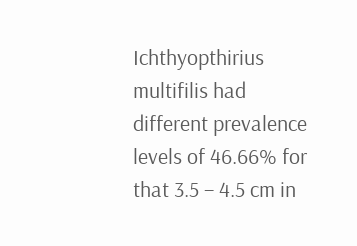Ichthyopthirius multifilis had different prevalence levels of 46.66% for that 3.5 – 4.5 cm in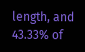length, and 43.33% of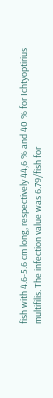fish with 4.6-5.6 cm long, respectively 44,6 % and 40 % for Ichtyoptirius multifilis. The infection value was 6.79/fish for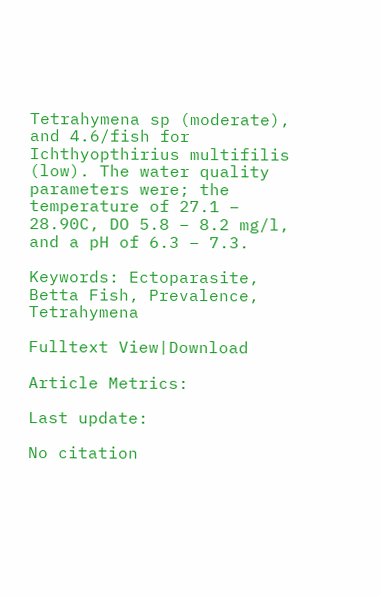Tetrahymena sp (moderate), and 4.6/fish for Ichthyopthirius multifilis (low). The water quality parameters were; the temperature of 27.1 – 28.90C, DO 5.8 – 8.2 mg/l, and a pH of 6.3 – 7.3.

Keywords: Ectoparasite, Betta Fish, Prevalence, Tetrahymena

Fulltext View|Download

Article Metrics:

Last update:

No citation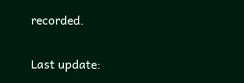recorded.

Last update: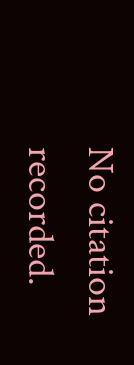No citation recorded.